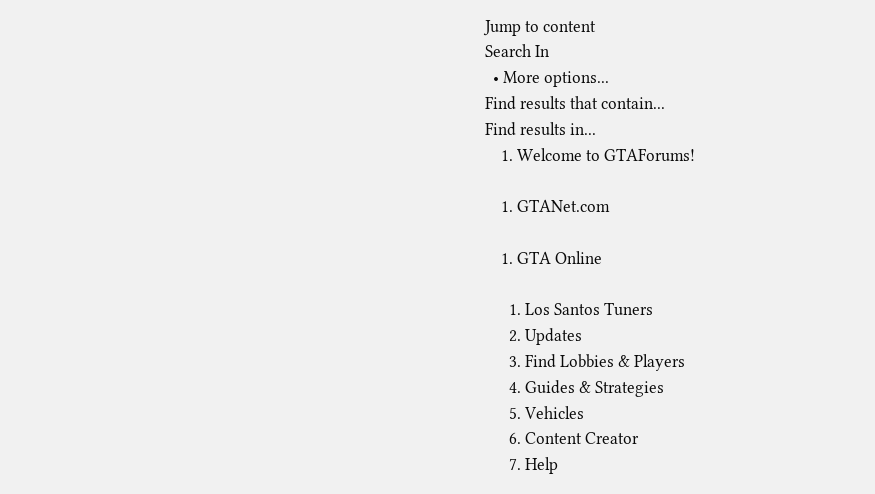Jump to content
Search In
  • More options...
Find results that contain...
Find results in...
    1. Welcome to GTAForums!

    1. GTANet.com

    1. GTA Online

      1. Los Santos Tuners
      2. Updates
      3. Find Lobbies & Players
      4. Guides & Strategies
      5. Vehicles
      6. Content Creator
      7. Help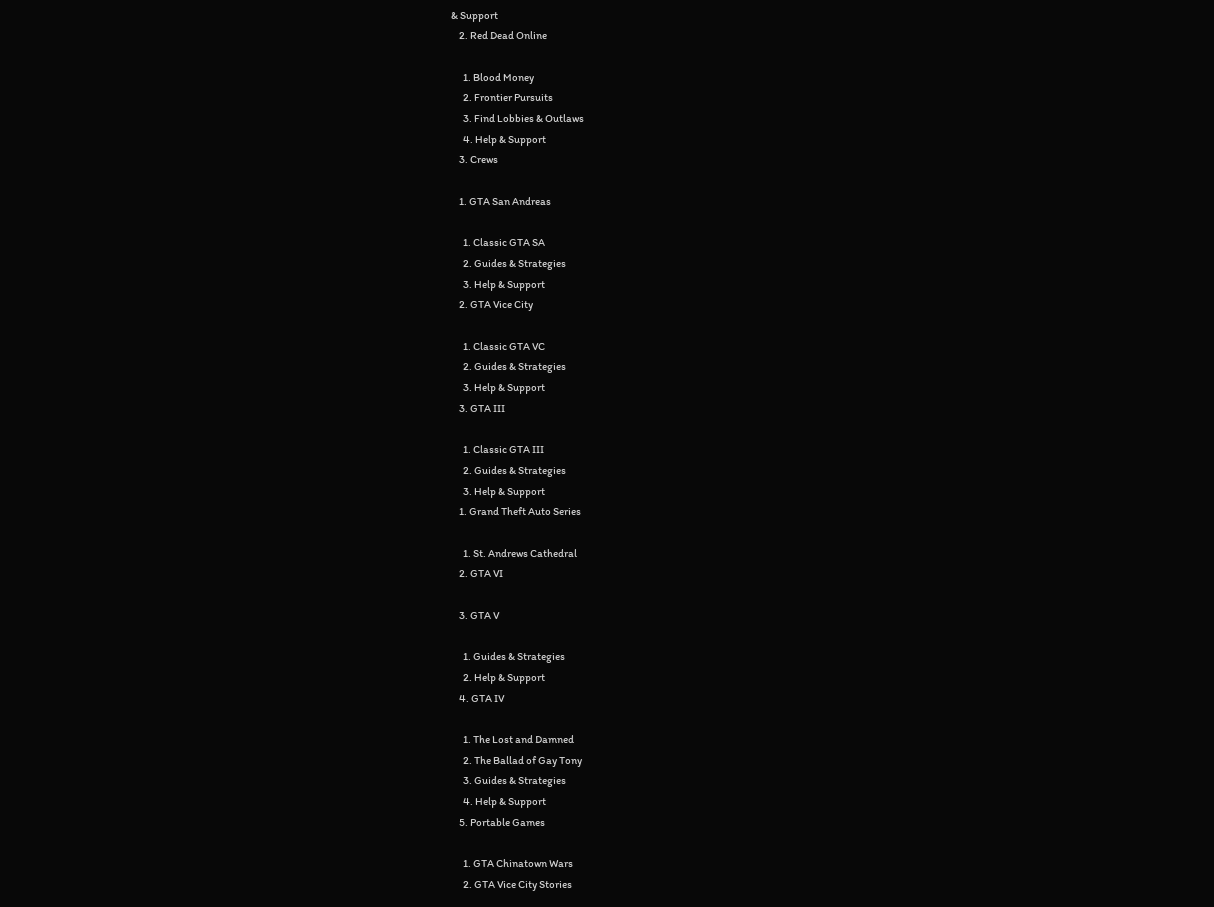& Support
    2. Red Dead Online

      1. Blood Money
      2. Frontier Pursuits
      3. Find Lobbies & Outlaws
      4. Help & Support
    3. Crews

    1. GTA San Andreas

      1. Classic GTA SA
      2. Guides & Strategies
      3. Help & Support
    2. GTA Vice City

      1. Classic GTA VC
      2. Guides & Strategies
      3. Help & Support
    3. GTA III

      1. Classic GTA III
      2. Guides & Strategies
      3. Help & Support
    1. Grand Theft Auto Series

      1. St. Andrews Cathedral
    2. GTA VI

    3. GTA V

      1. Guides & Strategies
      2. Help & Support
    4. GTA IV

      1. The Lost and Damned
      2. The Ballad of Gay Tony
      3. Guides & Strategies
      4. Help & Support
    5. Portable Games

      1. GTA Chinatown Wars
      2. GTA Vice City Stories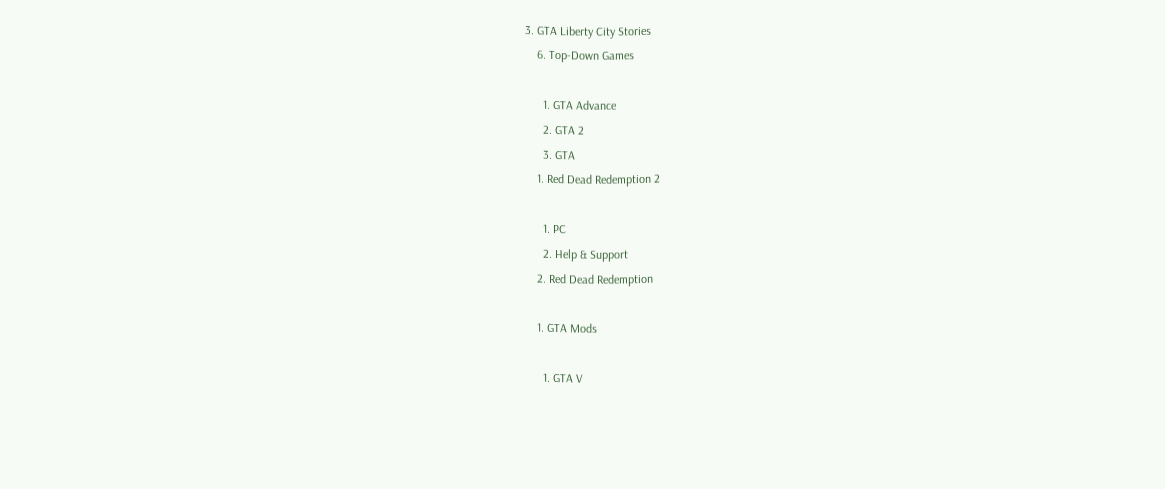3. GTA Liberty City Stories
    6. Top-Down Games

      1. GTA Advance
      2. GTA 2
      3. GTA
    1. Red Dead Redemption 2

      1. PC
      2. Help & Support
    2. Red Dead Redemption

    1. GTA Mods

      1. GTA V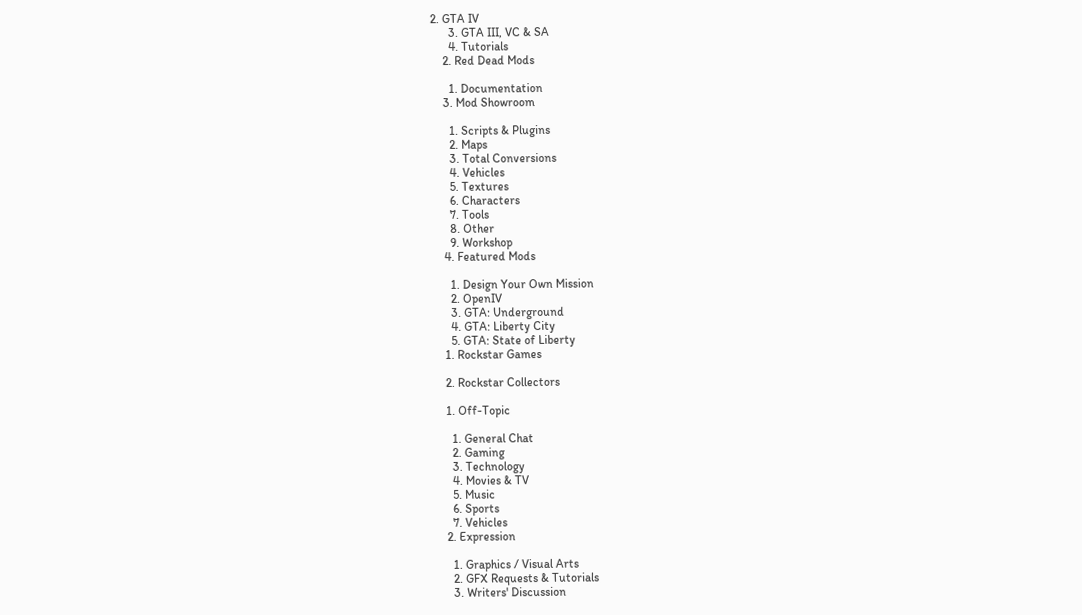2. GTA IV
      3. GTA III, VC & SA
      4. Tutorials
    2. Red Dead Mods

      1. Documentation
    3. Mod Showroom

      1. Scripts & Plugins
      2. Maps
      3. Total Conversions
      4. Vehicles
      5. Textures
      6. Characters
      7. Tools
      8. Other
      9. Workshop
    4. Featured Mods

      1. Design Your Own Mission
      2. OpenIV
      3. GTA: Underground
      4. GTA: Liberty City
      5. GTA: State of Liberty
    1. Rockstar Games

    2. Rockstar Collectors

    1. Off-Topic

      1. General Chat
      2. Gaming
      3. Technology
      4. Movies & TV
      5. Music
      6. Sports
      7. Vehicles
    2. Expression

      1. Graphics / Visual Arts
      2. GFX Requests & Tutorials
      3. Writers' Discussion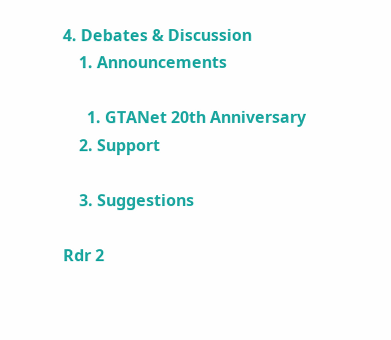4. Debates & Discussion
    1. Announcements

      1. GTANet 20th Anniversary
    2. Support

    3. Suggestions

Rdr 2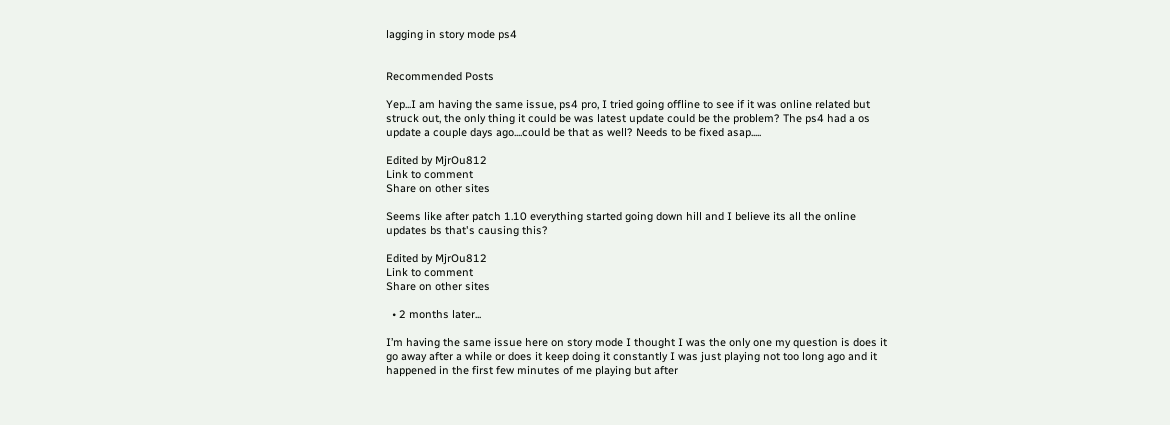lagging in story mode ps4


Recommended Posts

Yep...I am having the same issue, ps4 pro, I tried going offline to see if it was online related but struck out, the only thing it could be was latest update could be the problem? The ps4 had a os update a couple days ago....could be that as well? Needs to be fixed asap.....

Edited by MjrOu812
Link to comment
Share on other sites

Seems like after patch 1.10 everything started going down hill and I believe its all the online updates bs that's causing this?

Edited by MjrOu812
Link to comment
Share on other sites

  • 2 months later...

I’m having the same issue here on story mode I thought I was the only one my question is does it go away after a while or does it keep doing it constantly I was just playing not too long ago and it happened in the first few minutes of me playing but after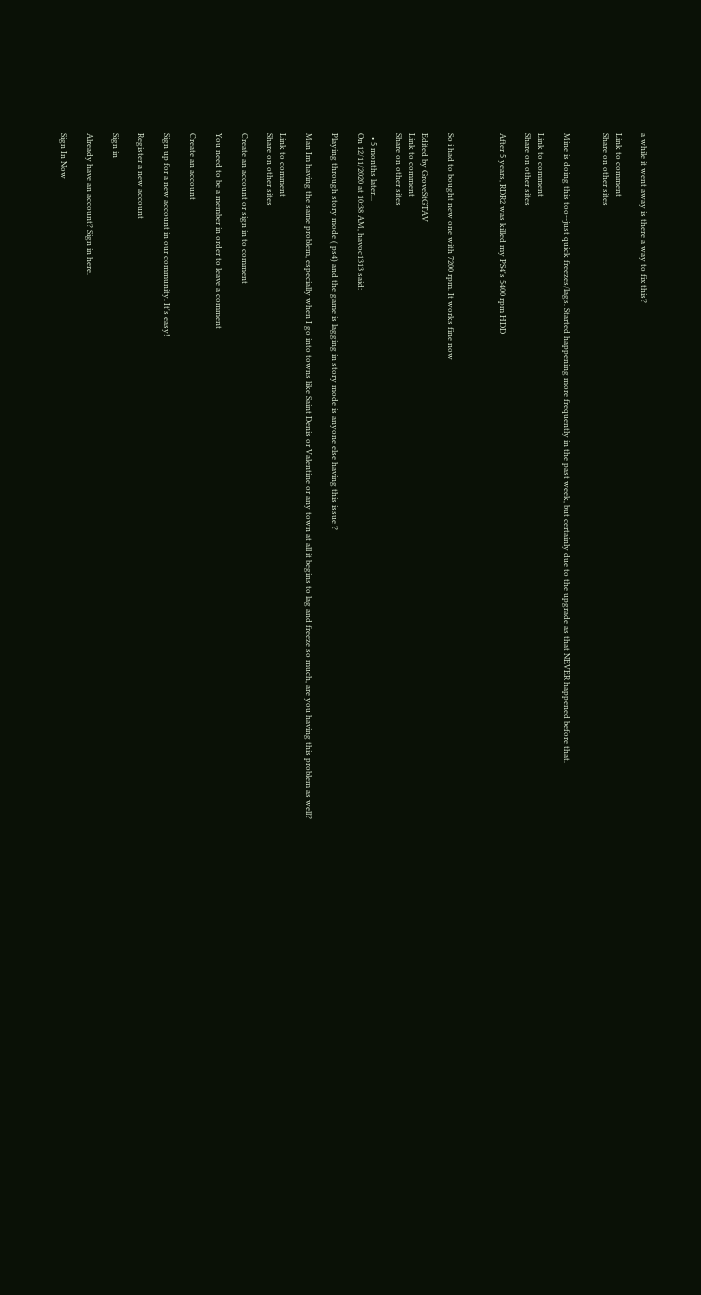a while it went away is there a way to fix this?

Link to comment
Share on other sites


Mine is doing this too--just quick freezes/lags. Started happening more frequently in the past week, but certainly due to the upgrade as that NEVER happened before that.

Link to comment
Share on other sites

After 5 years, RDR2 was killed my PS4's 5400 rpm HDD



So i had to bought new one with 7200 rpm. It works fine now

Edited by GroveStGTAV
Link to comment
Share on other sites

  • 5 months later...
On 12/11/2020 at 10:38 AM, havoc1313 said:

Playing through story mode ( ps4) and the game is lagging in story mode is anyone else having this issue ?

Man Im having the same problem, especially when I go into towns like Saint Denis or Valentine or any town at all it begins to lag and freeze so much, are you having this problem as well?

Link to comment
Share on other sites

Create an account or sign in to comment

You need to be a member in order to leave a comment

Create an account

Sign up for a new account in our community. It's easy!

Register a new account

Sign in

Already have an account? Sign in here.

Sign In Now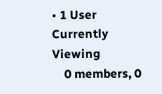• 1 User Currently Viewing
    0 members, 0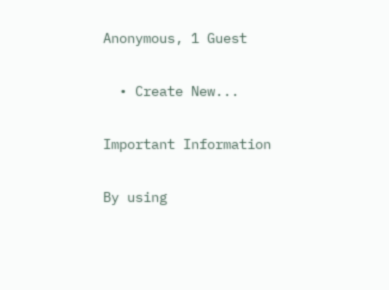Anonymous, 1 Guest

  • Create New...

Important Information

By using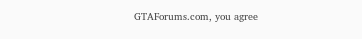GTAForums.com, you agree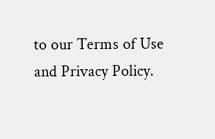to our Terms of Use and Privacy Policy.